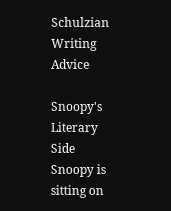Schulzian Writing Advice

Snoopy's Literary Side
Snoopy is sitting on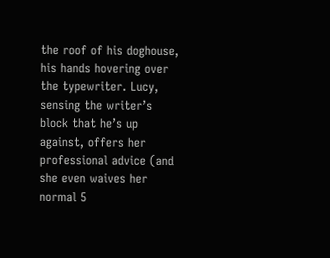the roof of his doghouse, his hands hovering over the typewriter. Lucy, sensing the writer’s block that he’s up against, offers her professional advice (and she even waives her normal 5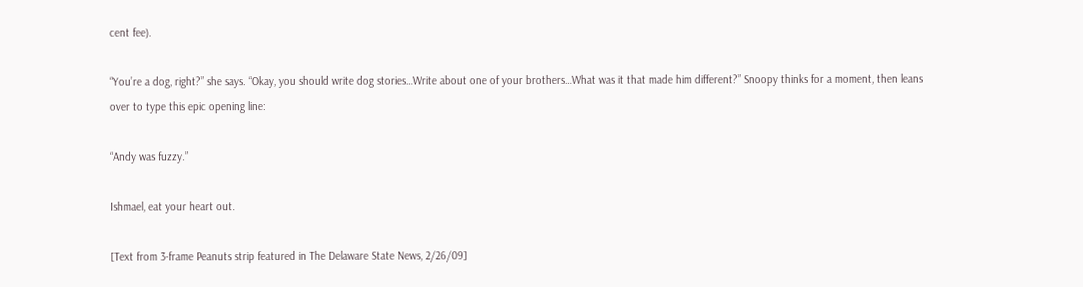cent fee).

“You’re a dog, right?” she says. “Okay, you should write dog stories…Write about one of your brothers…What was it that made him different?” Snoopy thinks for a moment, then leans over to type this epic opening line:

“Andy was fuzzy.”

Ishmael, eat your heart out.

[Text from 3-frame Peanuts strip featured in The Delaware State News, 2/26/09]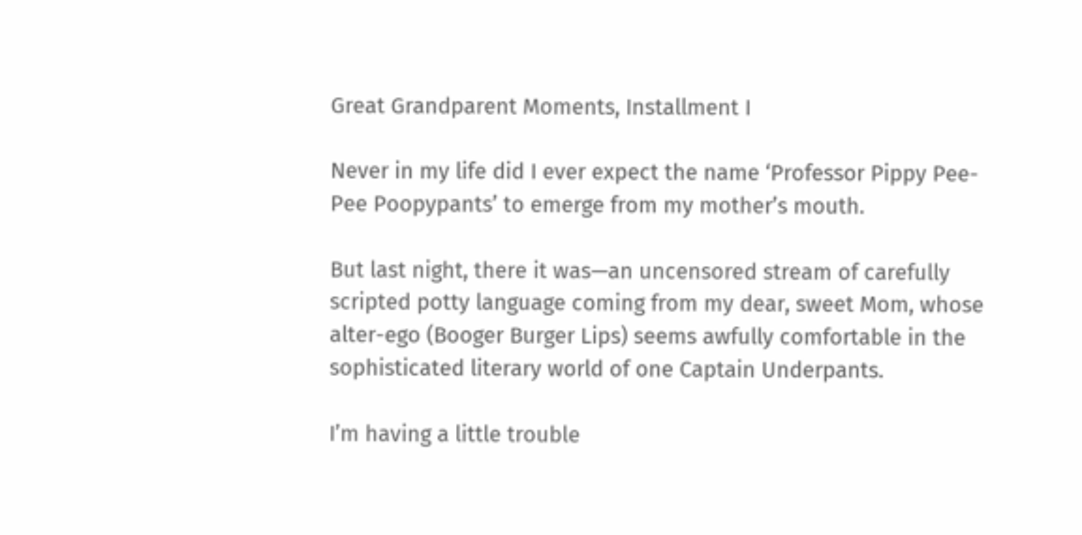Great Grandparent Moments, Installment I

Never in my life did I ever expect the name ‘Professor Pippy Pee-Pee Poopypants’ to emerge from my mother’s mouth.

But last night, there it was—an uncensored stream of carefully scripted potty language coming from my dear, sweet Mom, whose alter-ego (Booger Burger Lips) seems awfully comfortable in the sophisticated literary world of one Captain Underpants.

I’m having a little trouble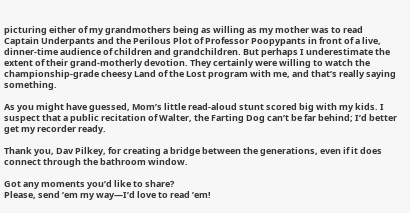picturing either of my grandmothers being as willing as my mother was to read Captain Underpants and the Perilous Plot of Professor Poopypants in front of a live, dinner-time audience of children and grandchildren. But perhaps I underestimate the extent of their grand-motherly devotion. They certainly were willing to watch the championship-grade cheesy Land of the Lost program with me, and that’s really saying something.

As you might have guessed, Mom’s little read-aloud stunt scored big with my kids. I suspect that a public recitation of Walter, the Farting Dog can’t be far behind; I’d better get my recorder ready.

Thank you, Dav Pilkey, for creating a bridge between the generations, even if it does connect through the bathroom window.

Got any moments you’d like to share?
Please, send ’em my way—I’d love to read ’em!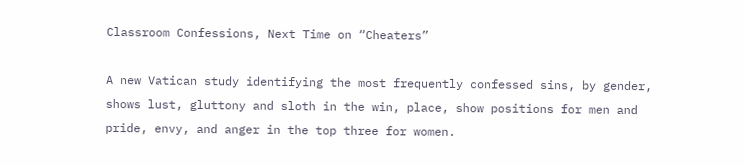Classroom Confessions, Next Time on “Cheaters”

A new Vatican study identifying the most frequently confessed sins, by gender, shows lust, gluttony and sloth in the win, place, show positions for men and pride, envy, and anger in the top three for women.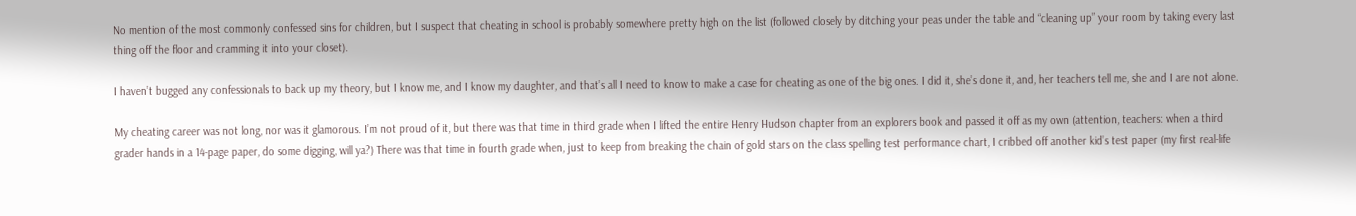No mention of the most commonly confessed sins for children, but I suspect that cheating in school is probably somewhere pretty high on the list (followed closely by ditching your peas under the table and “cleaning up” your room by taking every last thing off the floor and cramming it into your closet).

I haven’t bugged any confessionals to back up my theory, but I know me, and I know my daughter, and that’s all I need to know to make a case for cheating as one of the big ones. I did it, she’s done it, and, her teachers tell me, she and I are not alone.

My cheating career was not long, nor was it glamorous. I’m not proud of it, but there was that time in third grade when I lifted the entire Henry Hudson chapter from an explorers book and passed it off as my own (attention, teachers: when a third grader hands in a 14-page paper, do some digging, will ya?) There was that time in fourth grade when, just to keep from breaking the chain of gold stars on the class spelling test performance chart, I cribbed off another kid’s test paper (my first real-life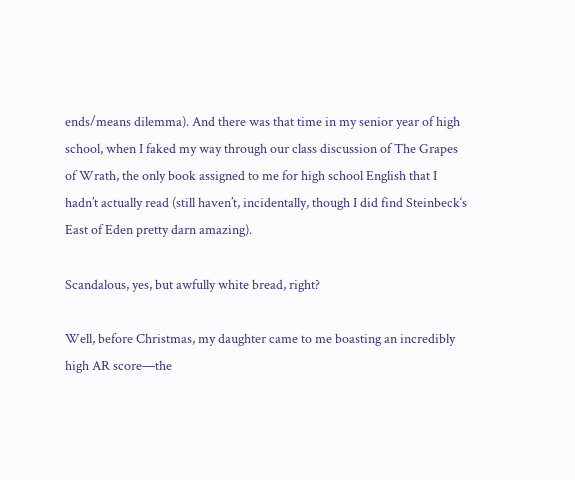ends/means dilemma). And there was that time in my senior year of high school, when I faked my way through our class discussion of The Grapes of Wrath, the only book assigned to me for high school English that I hadn’t actually read (still haven’t, incidentally, though I did find Steinbeck‘s East of Eden pretty darn amazing).

Scandalous, yes, but awfully white bread, right?

Well, before Christmas, my daughter came to me boasting an incredibly high AR score—the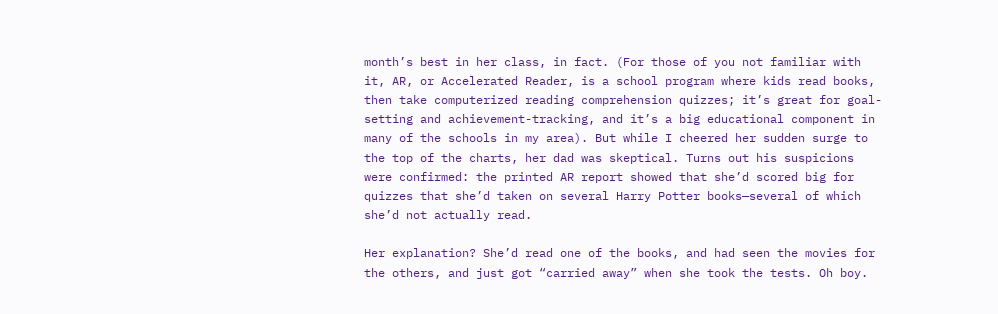month’s best in her class, in fact. (For those of you not familiar with it, AR, or Accelerated Reader, is a school program where kids read books, then take computerized reading comprehension quizzes; it’s great for goal-setting and achievement-tracking, and it’s a big educational component in many of the schools in my area). But while I cheered her sudden surge to the top of the charts, her dad was skeptical. Turns out his suspicions were confirmed: the printed AR report showed that she’d scored big for quizzes that she’d taken on several Harry Potter books—several of which she’d not actually read.

Her explanation? She’d read one of the books, and had seen the movies for the others, and just got “carried away” when she took the tests. Oh boy.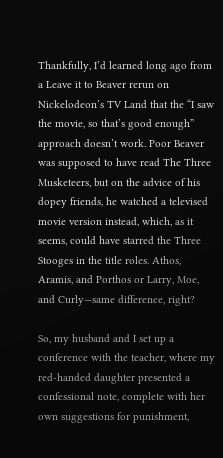Thankfully, I’d learned long ago from a Leave it to Beaver rerun on Nickelodeon’s TV Land that the “I saw the movie, so that’s good enough” approach doesn’t work. Poor Beaver was supposed to have read The Three Musketeers, but on the advice of his dopey friends, he watched a televised movie version instead, which, as it seems, could have starred the Three Stooges in the title roles. Athos, Aramis, and Porthos or Larry, Moe, and Curly—same difference, right?

So, my husband and I set up a conference with the teacher, where my red-handed daughter presented a confessional note, complete with her own suggestions for punishment,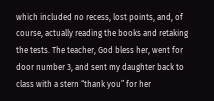which included no recess, lost points, and, of course, actually reading the books and retaking the tests. The teacher, God bless her, went for door number 3, and sent my daughter back to class with a stern “thank you” for her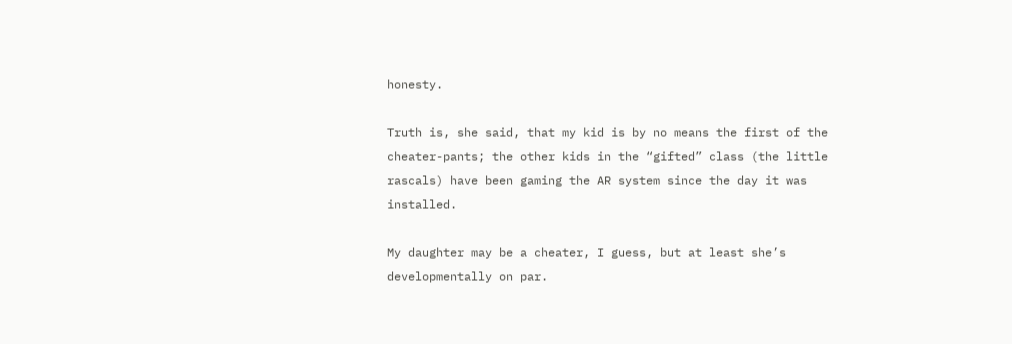honesty.

Truth is, she said, that my kid is by no means the first of the cheater-pants; the other kids in the “gifted” class (the little rascals) have been gaming the AR system since the day it was installed.

My daughter may be a cheater, I guess, but at least she’s developmentally on par.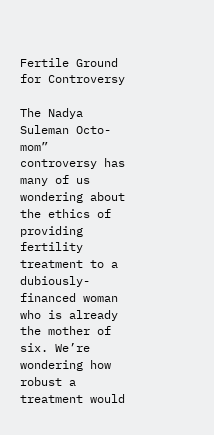Fertile Ground for Controversy

The Nadya Suleman Octo-mom” controversy has many of us wondering about the ethics of providing fertility treatment to a dubiously-financed woman who is already the mother of six. We’re wondering how robust a treatment would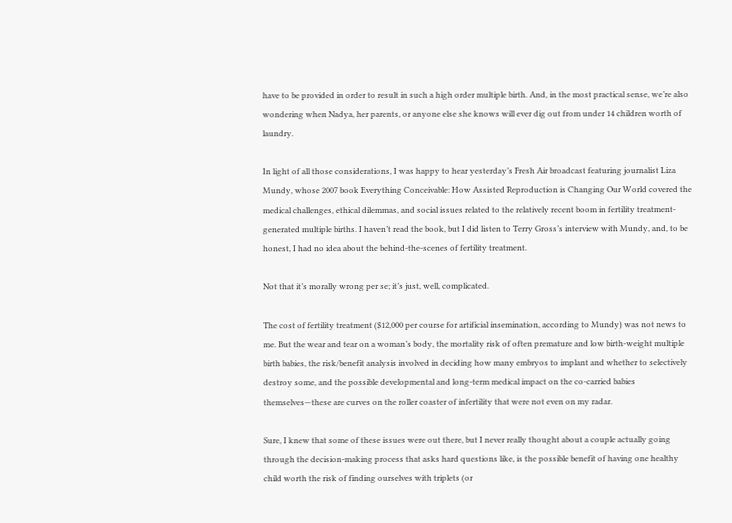have to be provided in order to result in such a high order multiple birth. And, in the most practical sense, we’re also wondering when Nadya, her parents, or anyone else she knows will ever dig out from under 14 children worth of laundry.

In light of all those considerations, I was happy to hear yesterday’s Fresh Air broadcast featuring journalist Liza Mundy, whose 2007 book Everything Conceivable: How Assisted Reproduction is Changing Our World covered the medical challenges, ethical dilemmas, and social issues related to the relatively recent boom in fertility treatment-generated multiple births. I haven’t read the book, but I did listen to Terry Gross’s interview with Mundy, and, to be honest, I had no idea about the behind-the-scenes of fertility treatment.

Not that it’s morally wrong per se; it’s just, well, complicated.

The cost of fertility treatment ($12,000 per course for artificial insemination, according to Mundy) was not news to me. But the wear and tear on a woman’s body, the mortality risk of often premature and low birth-weight multiple birth babies, the risk/benefit analysis involved in deciding how many embryos to implant and whether to selectively destroy some, and the possible developmental and long-term medical impact on the co-carried babies themselves—these are curves on the roller coaster of infertility that were not even on my radar.

Sure, I knew that some of these issues were out there, but I never really thought about a couple actually going through the decision-making process that asks hard questions like, is the possible benefit of having one healthy child worth the risk of finding ourselves with triplets (or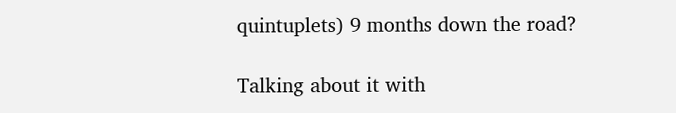quintuplets) 9 months down the road?

Talking about it with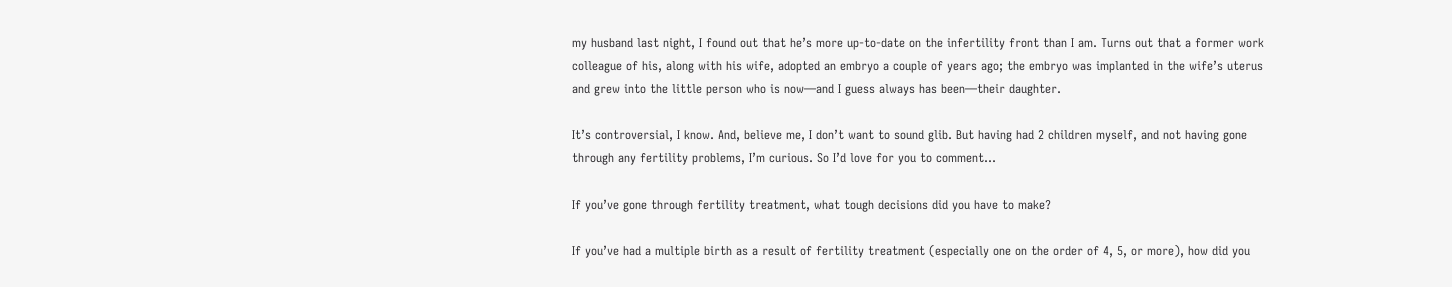my husband last night, I found out that he’s more up-to-date on the infertility front than I am. Turns out that a former work colleague of his, along with his wife, adopted an embryo a couple of years ago; the embryo was implanted in the wife’s uterus and grew into the little person who is now—and I guess always has been—their daughter.

It’s controversial, I know. And, believe me, I don’t want to sound glib. But having had 2 children myself, and not having gone through any fertility problems, I’m curious. So I’d love for you to comment…

If you’ve gone through fertility treatment, what tough decisions did you have to make?

If you’ve had a multiple birth as a result of fertility treatment (especially one on the order of 4, 5, or more), how did you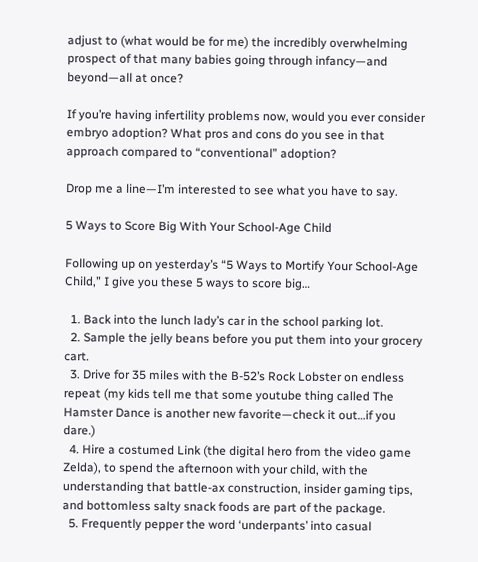adjust to (what would be for me) the incredibly overwhelming prospect of that many babies going through infancy—and beyond—all at once?

If you’re having infertility problems now, would you ever consider embryo adoption? What pros and cons do you see in that approach compared to “conventional” adoption?

Drop me a line—I’m interested to see what you have to say.

5 Ways to Score Big With Your School-Age Child

Following up on yesterday’s “5 Ways to Mortify Your School-Age Child,” I give you these 5 ways to score big…

  1. Back into the lunch lady’s car in the school parking lot.
  2. Sample the jelly beans before you put them into your grocery cart.
  3. Drive for 35 miles with the B-52’s Rock Lobster on endless repeat (my kids tell me that some youtube thing called The Hamster Dance is another new favorite—check it out…if you dare.)
  4. Hire a costumed Link (the digital hero from the video game Zelda), to spend the afternoon with your child, with the understanding that battle-ax construction, insider gaming tips, and bottomless salty snack foods are part of the package.
  5. Frequently pepper the word ‘underpants’ into casual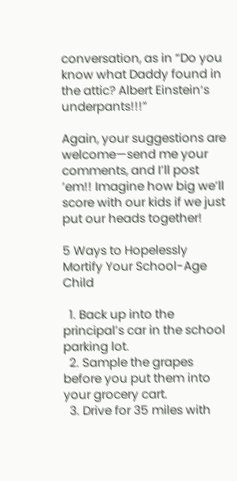conversation, as in “Do you know what Daddy found in the attic? Albert Einstein‘s underpants!!!”

Again, your suggestions are welcome—send me your comments, and I’ll post ’em!! Imagine how big we’ll score with our kids if we just put our heads together!

5 Ways to Hopelessly Mortify Your School-Age Child

  1. Back up into the principal’s car in the school parking lot.
  2. Sample the grapes before you put them into your grocery cart.
  3. Drive for 35 miles with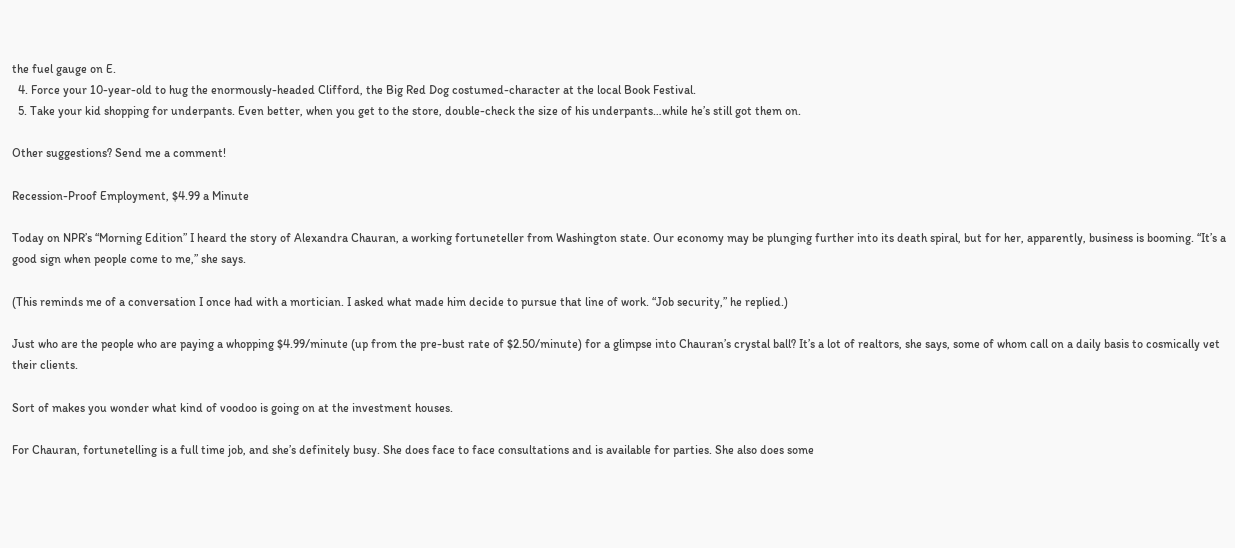the fuel gauge on E.
  4. Force your 10-year-old to hug the enormously-headed Clifford, the Big Red Dog costumed-character at the local Book Festival.
  5. Take your kid shopping for underpants. Even better, when you get to the store, double-check the size of his underpants…while he’s still got them on.

Other suggestions? Send me a comment!

Recession-Proof Employment, $4.99 a Minute

Today on NPR’s “Morning Edition” I heard the story of Alexandra Chauran, a working fortuneteller from Washington state. Our economy may be plunging further into its death spiral, but for her, apparently, business is booming. “It’s a good sign when people come to me,” she says.

(This reminds me of a conversation I once had with a mortician. I asked what made him decide to pursue that line of work. “Job security,” he replied.)

Just who are the people who are paying a whopping $4.99/minute (up from the pre-bust rate of $2.50/minute) for a glimpse into Chauran’s crystal ball? It’s a lot of realtors, she says, some of whom call on a daily basis to cosmically vet their clients.

Sort of makes you wonder what kind of voodoo is going on at the investment houses.

For Chauran, fortunetelling is a full time job, and she’s definitely busy. She does face to face consultations and is available for parties. She also does some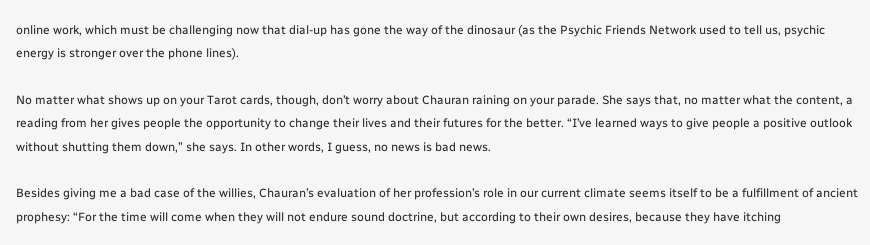online work, which must be challenging now that dial-up has gone the way of the dinosaur (as the Psychic Friends Network used to tell us, psychic energy is stronger over the phone lines).

No matter what shows up on your Tarot cards, though, don’t worry about Chauran raining on your parade. She says that, no matter what the content, a reading from her gives people the opportunity to change their lives and their futures for the better. “I’ve learned ways to give people a positive outlook without shutting them down,” she says. In other words, I guess, no news is bad news.

Besides giving me a bad case of the willies, Chauran’s evaluation of her profession’s role in our current climate seems itself to be a fulfillment of ancient prophesy: “For the time will come when they will not endure sound doctrine, but according to their own desires, because they have itching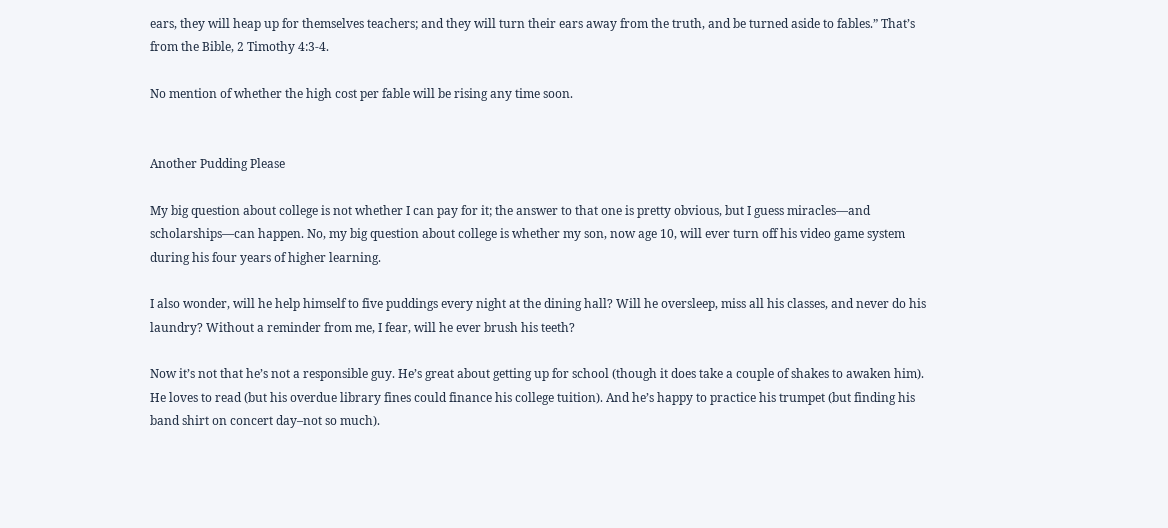ears, they will heap up for themselves teachers; and they will turn their ears away from the truth, and be turned aside to fables.” That’s from the Bible, 2 Timothy 4:3-4.

No mention of whether the high cost per fable will be rising any time soon.


Another Pudding Please

My big question about college is not whether I can pay for it; the answer to that one is pretty obvious, but I guess miracles—and scholarships—can happen. No, my big question about college is whether my son, now age 10, will ever turn off his video game system during his four years of higher learning.

I also wonder, will he help himself to five puddings every night at the dining hall? Will he oversleep, miss all his classes, and never do his laundry? Without a reminder from me, I fear, will he ever brush his teeth?

Now it’s not that he’s not a responsible guy. He’s great about getting up for school (though it does take a couple of shakes to awaken him). He loves to read (but his overdue library fines could finance his college tuition). And he’s happy to practice his trumpet (but finding his band shirt on concert day–not so much).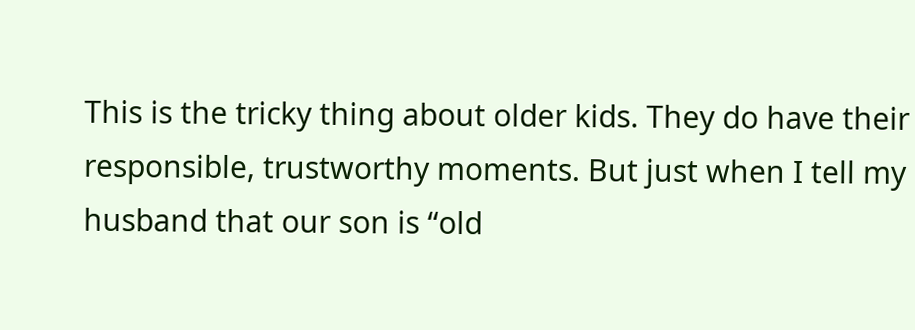This is the tricky thing about older kids. They do have their responsible, trustworthy moments. But just when I tell my husband that our son is “old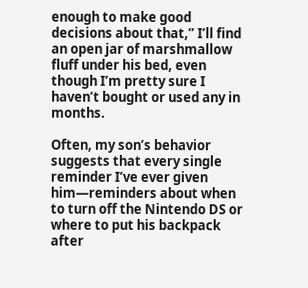enough to make good decisions about that,” I’ll find an open jar of marshmallow fluff under his bed, even though I’m pretty sure I haven’t bought or used any in months.

Often, my son’s behavior suggests that every single reminder I’ve ever given him—reminders about when to turn off the Nintendo DS or where to put his backpack after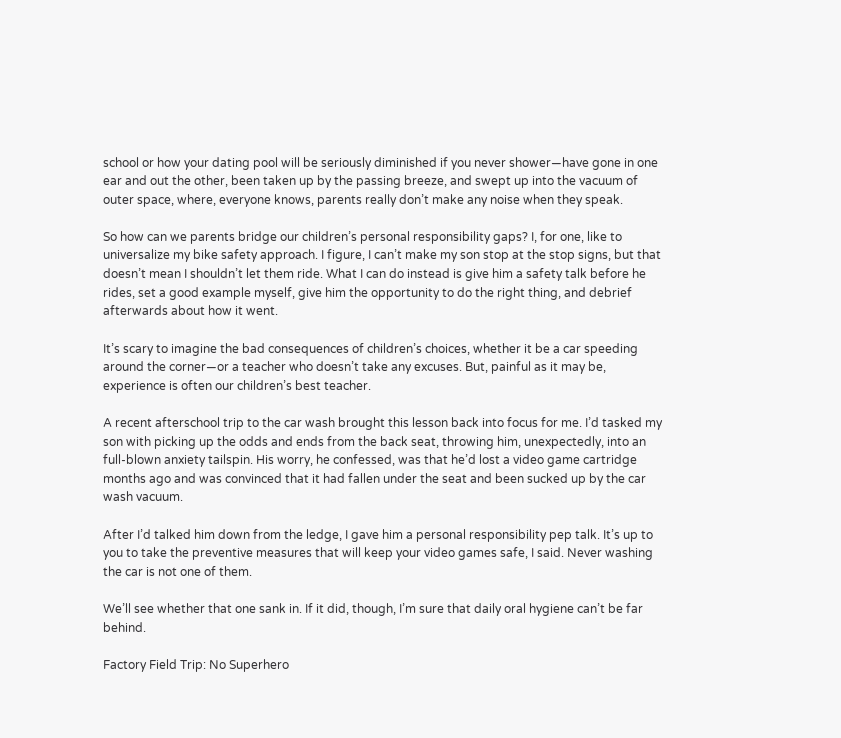school or how your dating pool will be seriously diminished if you never shower—have gone in one ear and out the other, been taken up by the passing breeze, and swept up into the vacuum of outer space, where, everyone knows, parents really don’t make any noise when they speak.

So how can we parents bridge our children’s personal responsibility gaps? I, for one, like to universalize my bike safety approach. I figure, I can’t make my son stop at the stop signs, but that doesn’t mean I shouldn’t let them ride. What I can do instead is give him a safety talk before he rides, set a good example myself, give him the opportunity to do the right thing, and debrief afterwards about how it went.

It’s scary to imagine the bad consequences of children’s choices, whether it be a car speeding around the corner—or a teacher who doesn’t take any excuses. But, painful as it may be, experience is often our children’s best teacher.

A recent afterschool trip to the car wash brought this lesson back into focus for me. I’d tasked my son with picking up the odds and ends from the back seat, throwing him, unexpectedly, into an full-blown anxiety tailspin. His worry, he confessed, was that he’d lost a video game cartridge months ago and was convinced that it had fallen under the seat and been sucked up by the car wash vacuum.

After I’d talked him down from the ledge, I gave him a personal responsibility pep talk. It’s up to you to take the preventive measures that will keep your video games safe, I said. Never washing the car is not one of them.

We’ll see whether that one sank in. If it did, though, I’m sure that daily oral hygiene can’t be far behind.

Factory Field Trip: No Superhero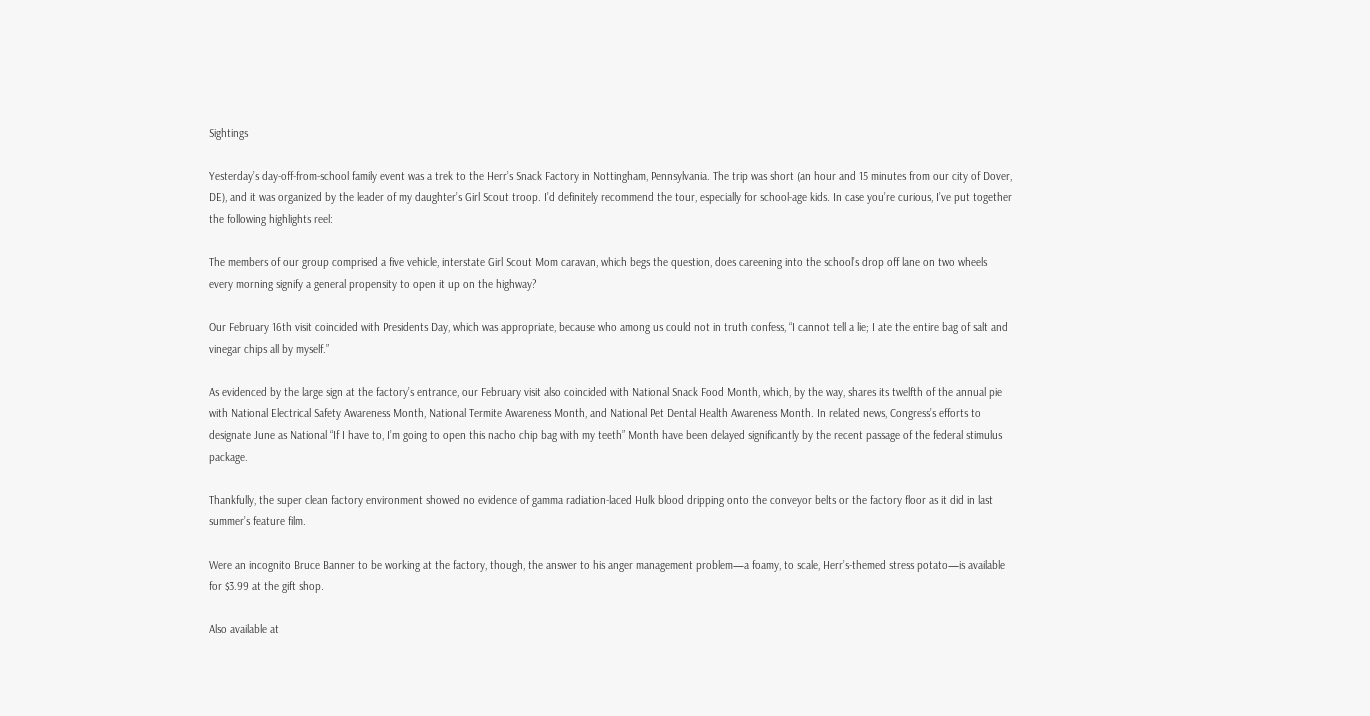Sightings

Yesterday’s day-off-from-school family event was a trek to the Herr’s Snack Factory in Nottingham, Pennsylvania. The trip was short (an hour and 15 minutes from our city of Dover, DE), and it was organized by the leader of my daughter’s Girl Scout troop. I’d definitely recommend the tour, especially for school-age kids. In case you’re curious, I’ve put together the following highlights reel:

The members of our group comprised a five vehicle, interstate Girl Scout Mom caravan, which begs the question, does careening into the school’s drop off lane on two wheels every morning signify a general propensity to open it up on the highway?

Our February 16th visit coincided with Presidents Day, which was appropriate, because who among us could not in truth confess, “I cannot tell a lie; I ate the entire bag of salt and vinegar chips all by myself.”

As evidenced by the large sign at the factory’s entrance, our February visit also coincided with National Snack Food Month, which, by the way, shares its twelfth of the annual pie with National Electrical Safety Awareness Month, National Termite Awareness Month, and National Pet Dental Health Awareness Month. In related news, Congress’s efforts to designate June as National “If I have to, I’m going to open this nacho chip bag with my teeth” Month have been delayed significantly by the recent passage of the federal stimulus package.

Thankfully, the super clean factory environment showed no evidence of gamma radiation-laced Hulk blood dripping onto the conveyor belts or the factory floor as it did in last summer’s feature film.

Were an incognito Bruce Banner to be working at the factory, though, the answer to his anger management problem—a foamy, to scale, Herr’s-themed stress potato—is available for $3.99 at the gift shop.

Also available at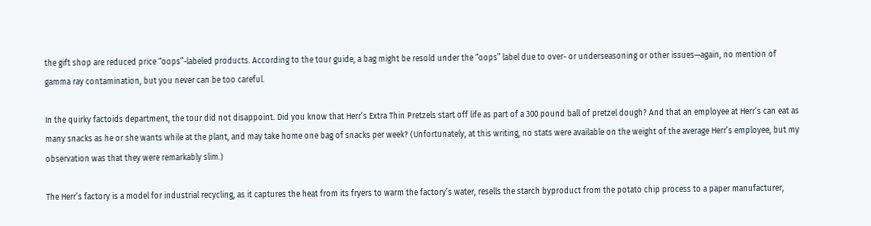the gift shop are reduced price “oops”-labeled products. According to the tour guide, a bag might be resold under the “oops” label due to over- or underseasoning or other issues—again, no mention of gamma ray contamination, but you never can be too careful.

In the quirky factoids department, the tour did not disappoint. Did you know that Herr’s Extra Thin Pretzels start off life as part of a 300 pound ball of pretzel dough? And that an employee at Herr’s can eat as many snacks as he or she wants while at the plant, and may take home one bag of snacks per week? (Unfortunately, at this writing, no stats were available on the weight of the average Herr’s employee, but my observation was that they were remarkably slim.)

The Herr’s factory is a model for industrial recycling, as it captures the heat from its fryers to warm the factory’s water, resells the starch byproduct from the potato chip process to a paper manufacturer,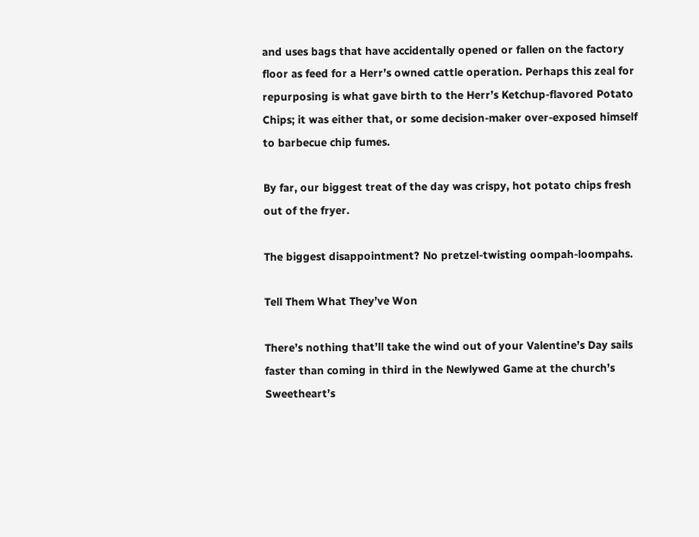and uses bags that have accidentally opened or fallen on the factory floor as feed for a Herr’s owned cattle operation. Perhaps this zeal for repurposing is what gave birth to the Herr’s Ketchup-flavored Potato Chips; it was either that, or some decision-maker over-exposed himself to barbecue chip fumes.

By far, our biggest treat of the day was crispy, hot potato chips fresh out of the fryer.

The biggest disappointment? No pretzel-twisting oompah-loompahs.

Tell Them What They’ve Won

There’s nothing that’ll take the wind out of your Valentine’s Day sails faster than coming in third in the Newlywed Game at the church’s Sweetheart’s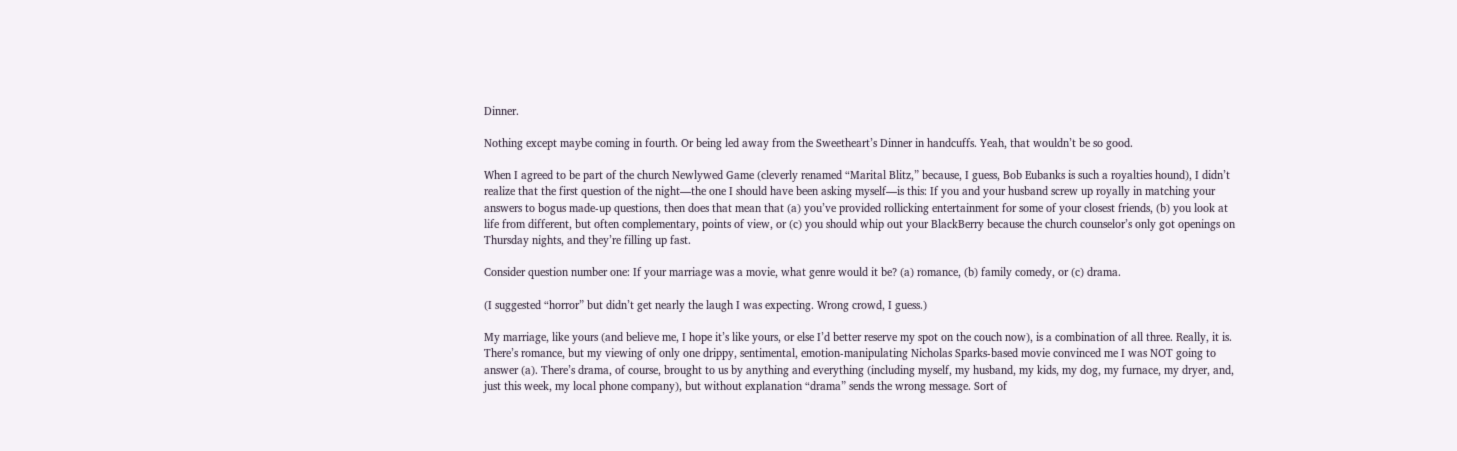Dinner.

Nothing except maybe coming in fourth. Or being led away from the Sweetheart’s Dinner in handcuffs. Yeah, that wouldn’t be so good.

When I agreed to be part of the church Newlywed Game (cleverly renamed “Marital Blitz,” because, I guess, Bob Eubanks is such a royalties hound), I didn’t realize that the first question of the night—the one I should have been asking myself—is this: If you and your husband screw up royally in matching your answers to bogus made-up questions, then does that mean that (a) you’ve provided rollicking entertainment for some of your closest friends, (b) you look at life from different, but often complementary, points of view, or (c) you should whip out your BlackBerry because the church counselor’s only got openings on Thursday nights, and they’re filling up fast.

Consider question number one: If your marriage was a movie, what genre would it be? (a) romance, (b) family comedy, or (c) drama.

(I suggested “horror” but didn’t get nearly the laugh I was expecting. Wrong crowd, I guess.)

My marriage, like yours (and believe me, I hope it’s like yours, or else I’d better reserve my spot on the couch now), is a combination of all three. Really, it is. There’s romance, but my viewing of only one drippy, sentimental, emotion-manipulating Nicholas Sparks-based movie convinced me I was NOT going to answer (a). There’s drama, of course, brought to us by anything and everything (including myself, my husband, my kids, my dog, my furnace, my dryer, and, just this week, my local phone company), but without explanation “drama” sends the wrong message. Sort of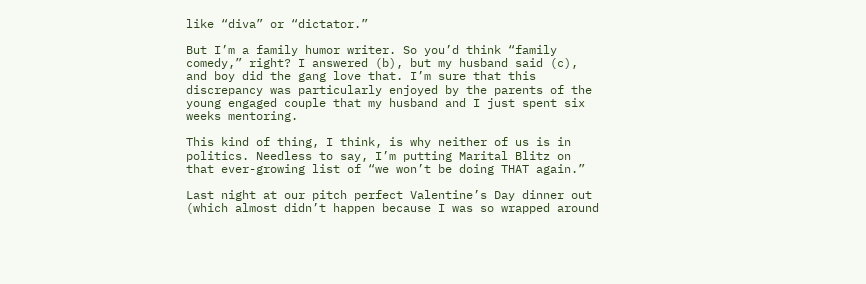like “diva” or “dictator.”

But I’m a family humor writer. So you’d think “family comedy,” right? I answered (b), but my husband said (c), and boy did the gang love that. I’m sure that this discrepancy was particularly enjoyed by the parents of the young engaged couple that my husband and I just spent six weeks mentoring.

This kind of thing, I think, is why neither of us is in politics. Needless to say, I’m putting Marital Blitz on that ever-growing list of “we won’t be doing THAT again.”

Last night at our pitch perfect Valentine’s Day dinner out (which almost didn’t happen because I was so wrapped around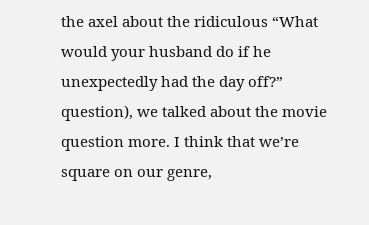the axel about the ridiculous “What would your husband do if he unexpectedly had the day off?” question), we talked about the movie question more. I think that we’re square on our genre,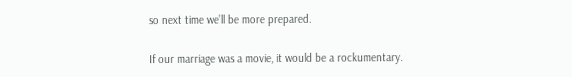so next time we’ll be more prepared.

If our marriage was a movie, it would be a rockumentary.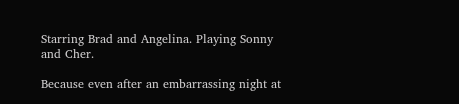Starring Brad and Angelina. Playing Sonny and Cher.

Because even after an embarrassing night at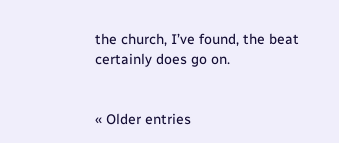the church, I’ve found, the beat certainly does go on.


« Older entries